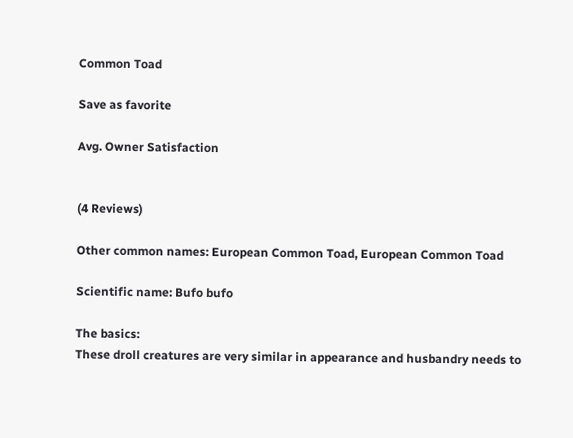Common Toad

Save as favorite

Avg. Owner Satisfaction


(4 Reviews)

Other common names: European Common Toad, European Common Toad

Scientific name: Bufo bufo

The basics:
These droll creatures are very similar in appearance and husbandry needs to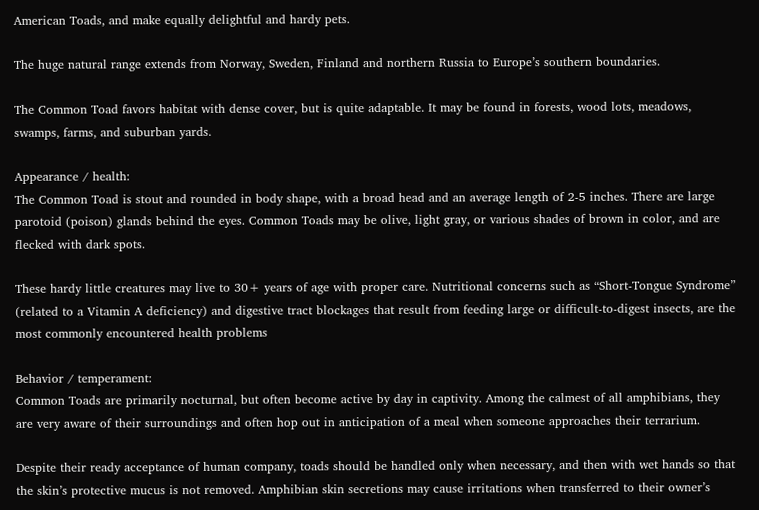American Toads, and make equally delightful and hardy pets.

The huge natural range extends from Norway, Sweden, Finland and northern Russia to Europe’s southern boundaries.

The Common Toad favors habitat with dense cover, but is quite adaptable. It may be found in forests, wood lots, meadows, swamps, farms, and suburban yards.

Appearance / health:
The Common Toad is stout and rounded in body shape, with a broad head and an average length of 2-5 inches. There are large parotoid (poison) glands behind the eyes. Common Toads may be olive, light gray, or various shades of brown in color, and are flecked with dark spots.

These hardy little creatures may live to 30+ years of age with proper care. Nutritional concerns such as “Short-Tongue Syndrome” (related to a Vitamin A deficiency) and digestive tract blockages that result from feeding large or difficult-to-digest insects, are the most commonly encountered health problems

Behavior / temperament:
Common Toads are primarily nocturnal, but often become active by day in captivity. Among the calmest of all amphibians, they are very aware of their surroundings and often hop out in anticipation of a meal when someone approaches their terrarium.

Despite their ready acceptance of human company, toads should be handled only when necessary, and then with wet hands so that the skin’s protective mucus is not removed. Amphibian skin secretions may cause irritations when transferred to their owner’s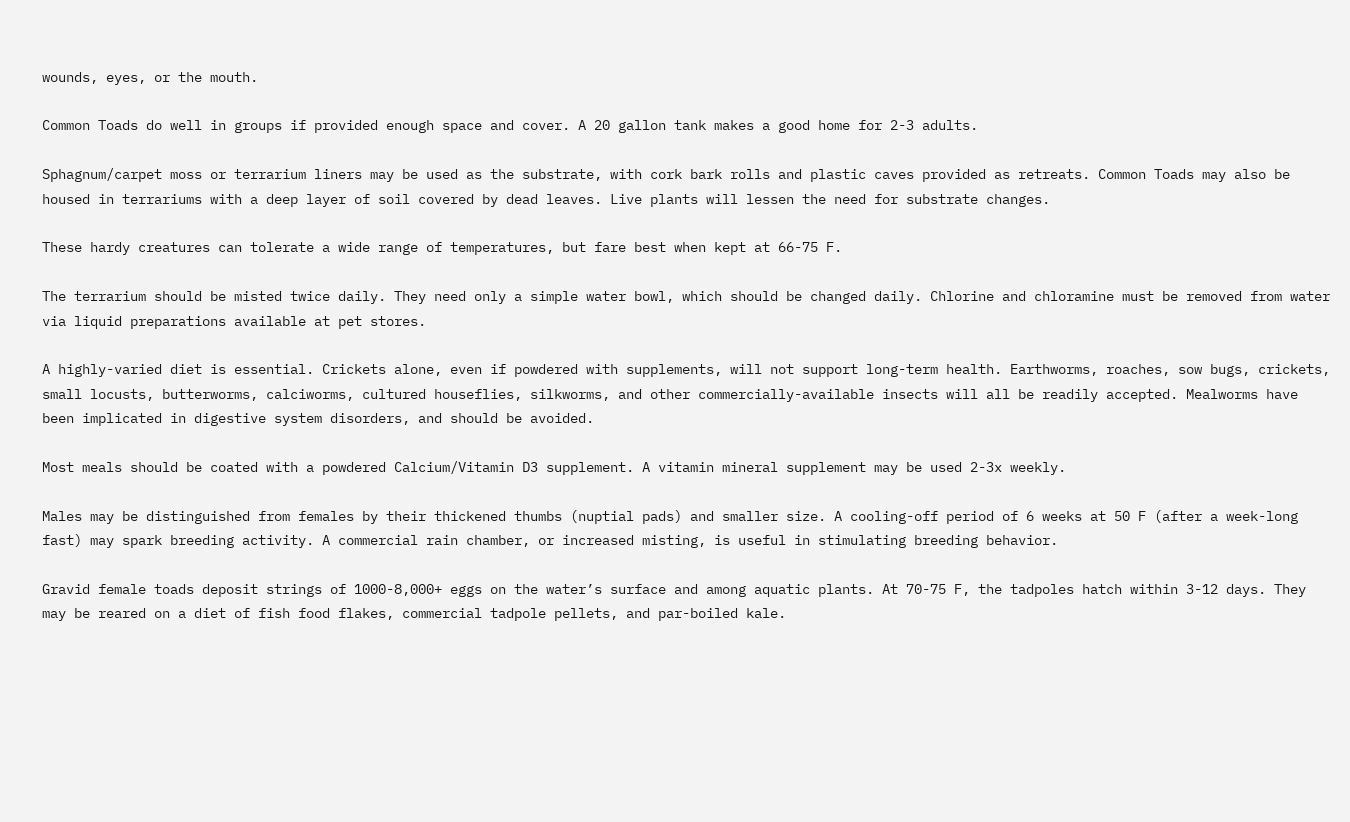wounds, eyes, or the mouth.

Common Toads do well in groups if provided enough space and cover. A 20 gallon tank makes a good home for 2-3 adults.

Sphagnum/carpet moss or terrarium liners may be used as the substrate, with cork bark rolls and plastic caves provided as retreats. Common Toads may also be housed in terrariums with a deep layer of soil covered by dead leaves. Live plants will lessen the need for substrate changes.

These hardy creatures can tolerate a wide range of temperatures, but fare best when kept at 66-75 F.

The terrarium should be misted twice daily. They need only a simple water bowl, which should be changed daily. Chlorine and chloramine must be removed from water via liquid preparations available at pet stores.

A highly-varied diet is essential. Crickets alone, even if powdered with supplements, will not support long-term health. Earthworms, roaches, sow bugs, crickets, small locusts, butterworms, calciworms, cultured houseflies, silkworms, and other commercially-available insects will all be readily accepted. Mealworms have been implicated in digestive system disorders, and should be avoided.

Most meals should be coated with a powdered Calcium/Vitamin D3 supplement. A vitamin mineral supplement may be used 2-3x weekly.

Males may be distinguished from females by their thickened thumbs (nuptial pads) and smaller size. A cooling-off period of 6 weeks at 50 F (after a week-long fast) may spark breeding activity. A commercial rain chamber, or increased misting, is useful in stimulating breeding behavior.

Gravid female toads deposit strings of 1000-8,000+ eggs on the water’s surface and among aquatic plants. At 70-75 F, the tadpoles hatch within 3-12 days. They may be reared on a diet of fish food flakes, commercial tadpole pellets, and par-boiled kale.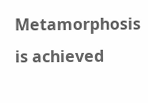Metamorphosis is achieved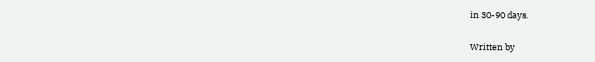in 30-90 days.

Written by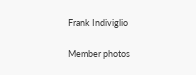Frank Indiviglio

Member photos